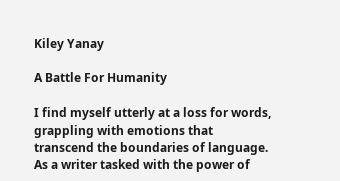Kiley Yanay

A Battle For Humanity

I find myself utterly at a loss for words, grappling with emotions that transcend the boundaries of language. As a writer tasked with the power of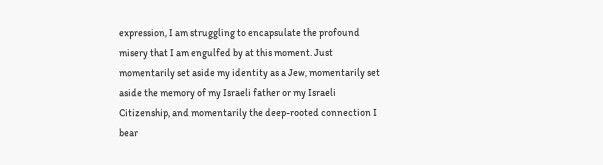expression, I am struggling to encapsulate the profound misery that I am engulfed by at this moment. Just momentarily set aside my identity as a Jew, momentarily set aside the memory of my Israeli father or my Israeli Citizenship, and momentarily the deep-rooted connection I bear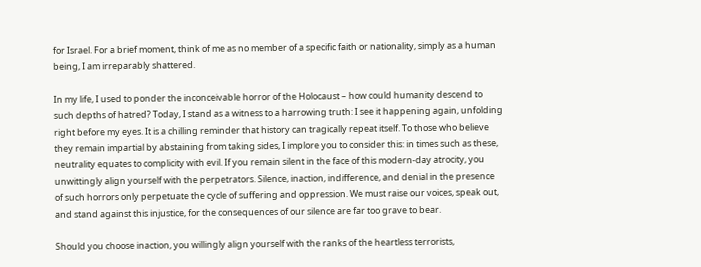for Israel. For a brief moment, think of me as no member of a specific faith or nationality, simply as a human being, I am irreparably shattered.

In my life, I used to ponder the inconceivable horror of the Holocaust – how could humanity descend to such depths of hatred? Today, I stand as a witness to a harrowing truth: I see it happening again, unfolding right before my eyes. It is a chilling reminder that history can tragically repeat itself. To those who believe they remain impartial by abstaining from taking sides, I implore you to consider this: in times such as these, neutrality equates to complicity with evil. If you remain silent in the face of this modern-day atrocity, you unwittingly align yourself with the perpetrators. Silence, inaction, indifference, and denial in the presence of such horrors only perpetuate the cycle of suffering and oppression. We must raise our voices, speak out, and stand against this injustice, for the consequences of our silence are far too grave to bear.

Should you choose inaction, you willingly align yourself with the ranks of the heartless terrorists,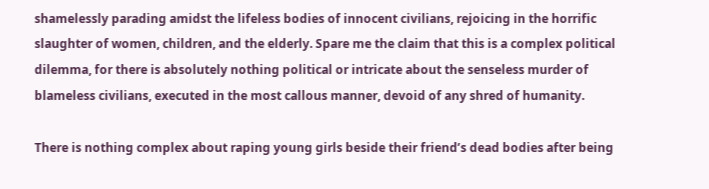shamelessly parading amidst the lifeless bodies of innocent civilians, rejoicing in the horrific slaughter of women, children, and the elderly. Spare me the claim that this is a complex political dilemma, for there is absolutely nothing political or intricate about the senseless murder of blameless civilians, executed in the most callous manner, devoid of any shred of humanity.

There is nothing complex about raping young girls beside their friend’s dead bodies after being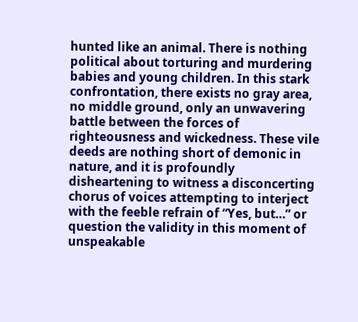hunted like an animal. There is nothing political about torturing and murdering babies and young children. In this stark confrontation, there exists no gray area, no middle ground, only an unwavering battle between the forces of righteousness and wickedness. These vile deeds are nothing short of demonic in nature, and it is profoundly disheartening to witness a disconcerting chorus of voices attempting to interject with the feeble refrain of “Yes, but…” or question the validity in this moment of unspeakable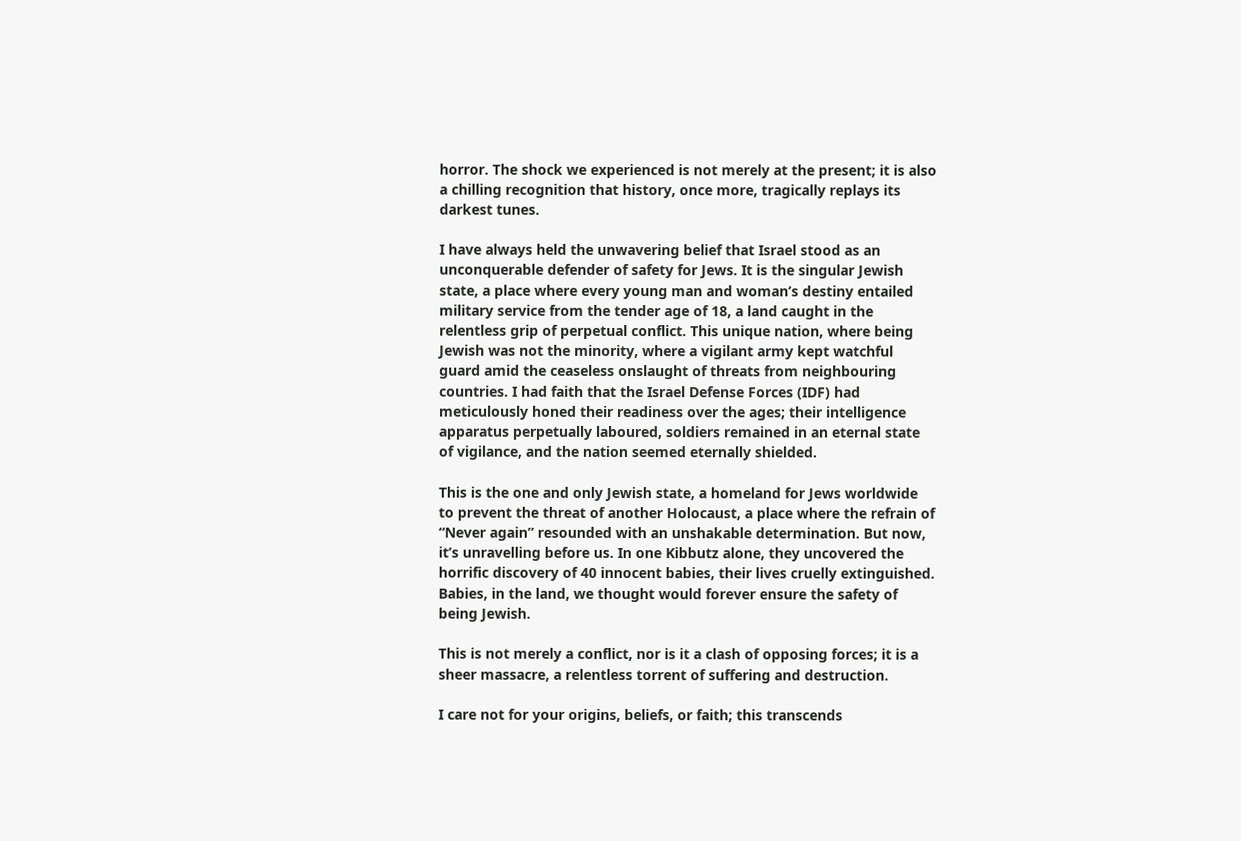horror. The shock we experienced is not merely at the present; it is also a chilling recognition that history, once more, tragically replays its darkest tunes.

I have always held the unwavering belief that Israel stood as an unconquerable defender of safety for Jews. It is the singular Jewish state, a place where every young man and woman’s destiny entailed military service from the tender age of 18, a land caught in the relentless grip of perpetual conflict. This unique nation, where being Jewish was not the minority, where a vigilant army kept watchful guard amid the ceaseless onslaught of threats from neighbouring countries. I had faith that the Israel Defense Forces (IDF) had meticulously honed their readiness over the ages; their intelligence apparatus perpetually laboured, soldiers remained in an eternal state of vigilance, and the nation seemed eternally shielded.

This is the one and only Jewish state, a homeland for Jews worldwide to prevent the threat of another Holocaust, a place where the refrain of “Never again” resounded with an unshakable determination. But now, it’s unravelling before us. In one Kibbutz alone, they uncovered the horrific discovery of 40 innocent babies, their lives cruelly extinguished. Babies, in the land, we thought would forever ensure the safety of being Jewish.

This is not merely a conflict, nor is it a clash of opposing forces; it is a sheer massacre, a relentless torrent of suffering and destruction.

I care not for your origins, beliefs, or faith; this transcends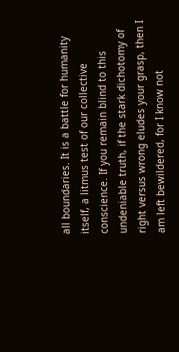all boundaries. It is a battle for humanity itself, a litmus test of our collective conscience. If you remain blind to this undeniable truth, if the stark dichotomy of right versus wrong eludes your grasp, then I am left bewildered, for I know not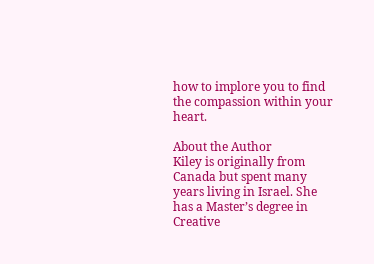how to implore you to find the compassion within your heart.

About the Author
Kiley is originally from Canada but spent many years living in Israel. She has a Master’s degree in Creative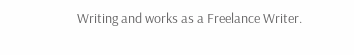Writing and works as a Freelance Writer.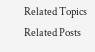Related Topics
Related Posts